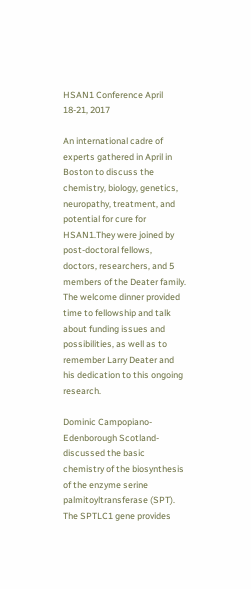HSAN1 Conference April 18-21, 2017

An international cadre of experts gathered in April in Boston to discuss the chemistry, biology, genetics, neuropathy, treatment, and potential for cure for HSAN1.They were joined by post-doctoral fellows, doctors, researchers, and 5 members of the Deater family. The welcome dinner provided time to fellowship and talk about funding issues and possibilities, as well as to remember Larry Deater and his dedication to this ongoing research.

Dominic Campopiano- Edenborough Scotland- discussed the basic chemistry of the biosynthesis of the enzyme serine palmitoyltransferase (SPT). The SPTLC1 gene provides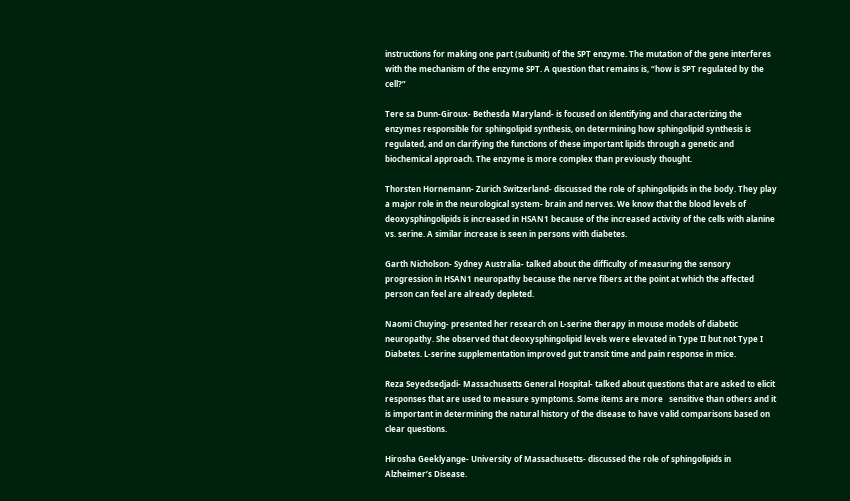instructions for making one part (subunit) of the SPT enzyme. The mutation of the gene interferes with the mechanism of the enzyme SPT. A question that remains is, “how is SPT regulated by the cell?”

Tere sa Dunn-Giroux- Bethesda Maryland- is focused on identifying and characterizing the enzymes responsible for sphingolipid synthesis, on determining how sphingolipid synthesis is regulated, and on clarifying the functions of these important lipids through a genetic and biochemical approach. The enzyme is more complex than previously thought.

Thorsten Hornemann- Zurich Switzerland- discussed the role of sphingolipids in the body. They play a major role in the neurological system- brain and nerves. We know that the blood levels of deoxysphingolipids is increased in HSAN1 because of the increased activity of the cells with alanine vs. serine. A similar increase is seen in persons with diabetes.

Garth Nicholson- Sydney Australia- talked about the difficulty of measuring the sensory progression in HSAN1 neuropathy because the nerve fibers at the point at which the affected person can feel are already depleted.

Naomi Chuying- presented her research on L-serine therapy in mouse models of diabetic neuropathy. She observed that deoxysphingolipid levels were elevated in Type II but not Type I Diabetes. L-serine supplementation improved gut transit time and pain response in mice.

Reza Seyedsedjadi- Massachusetts General Hospital- talked about questions that are asked to elicit responses that are used to measure symptoms. Some items are more   sensitive than others and it is important in determining the natural history of the disease to have valid comparisons based on clear questions.

Hirosha Geeklyange- University of Massachusetts- discussed the role of sphingolipids in Alzheimer’s Disease.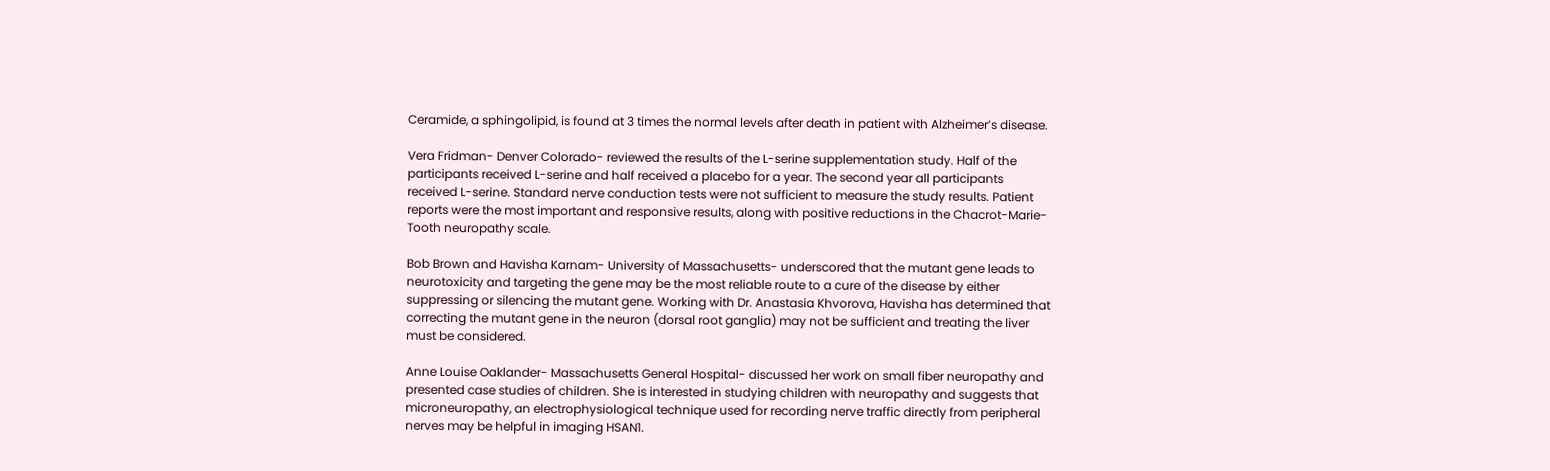Ceramide, a sphingolipid, is found at 3 times the normal levels after death in patient with Alzheimer’s disease.

Vera Fridman- Denver Colorado- reviewed the results of the L-serine supplementation study. Half of the participants received L-serine and half received a placebo for a year. The second year all participants received L-serine. Standard nerve conduction tests were not sufficient to measure the study results. Patient reports were the most important and responsive results, along with positive reductions in the Chacrot-Marie-Tooth neuropathy scale.

Bob Brown and Havisha Karnam- University of Massachusetts- underscored that the mutant gene leads to neurotoxicity and targeting the gene may be the most reliable route to a cure of the disease by either suppressing or silencing the mutant gene. Working with Dr. Anastasia Khvorova, Havisha has determined that correcting the mutant gene in the neuron (dorsal root ganglia) may not be sufficient and treating the liver must be considered.

Anne Louise Oaklander- Massachusetts General Hospital- discussed her work on small fiber neuropathy and presented case studies of children. She is interested in studying children with neuropathy and suggests that microneuropathy, an electrophysiological technique used for recording nerve traffic directly from peripheral nerves may be helpful in imaging HSAN1.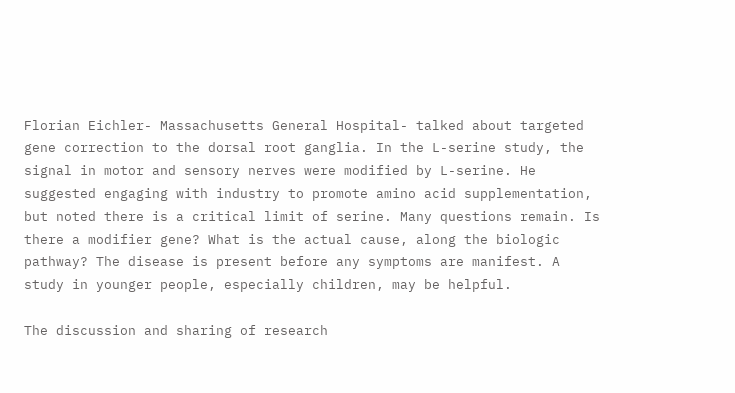Florian Eichler- Massachusetts General Hospital- talked about targeted gene correction to the dorsal root ganglia. In the L-serine study, the signal in motor and sensory nerves were modified by L-serine. He suggested engaging with industry to promote amino acid supplementation, but noted there is a critical limit of serine. Many questions remain. Is there a modifier gene? What is the actual cause, along the biologic pathway? The disease is present before any symptoms are manifest. A study in younger people, especially children, may be helpful.

The discussion and sharing of research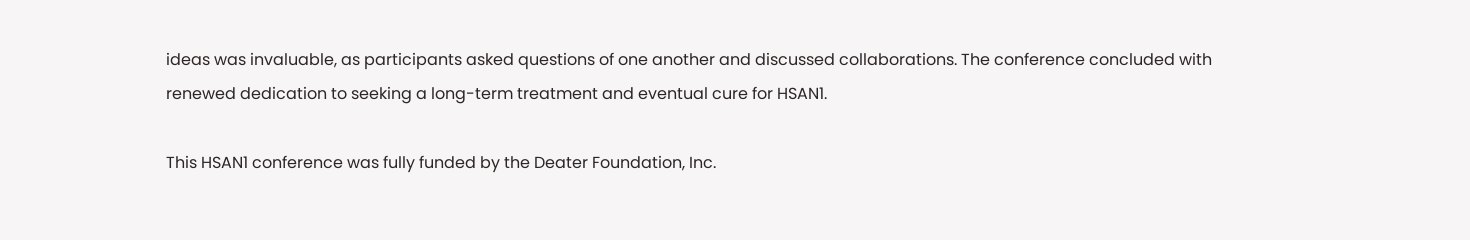ideas was invaluable, as participants asked questions of one another and discussed collaborations. The conference concluded with renewed dedication to seeking a long-term treatment and eventual cure for HSAN1.

This HSAN1 conference was fully funded by the Deater Foundation, Inc.